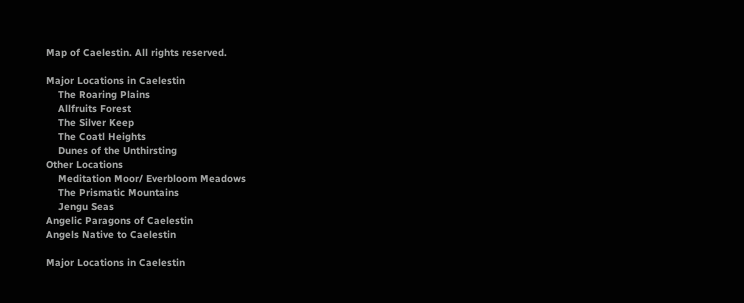Map of Caelestin. All rights reserved.

Major Locations in Caelestin
    The Roaring Plains
    Allfruits Forest
    The Silver Keep
    The Coatl Heights
    Dunes of the Unthirsting
Other Locations
    Meditation Moor/ Everbloom Meadows
    The Prismatic Mountains
    Jengu Seas
Angelic Paragons of Caelestin
Angels Native to Caelestin

Major Locations in Caelestin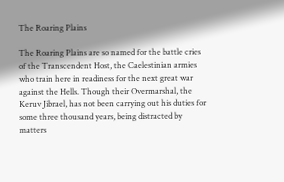The Roaring Plains

The Roaring Plains are so named for the battle cries of the Transcendent Host, the Caelestinian armies who train here in readiness for the next great war against the Hells. Though their Overmarshal, the Keruv Jibrael, has not been carrying out his duties for some three thousand years, being distracted by matters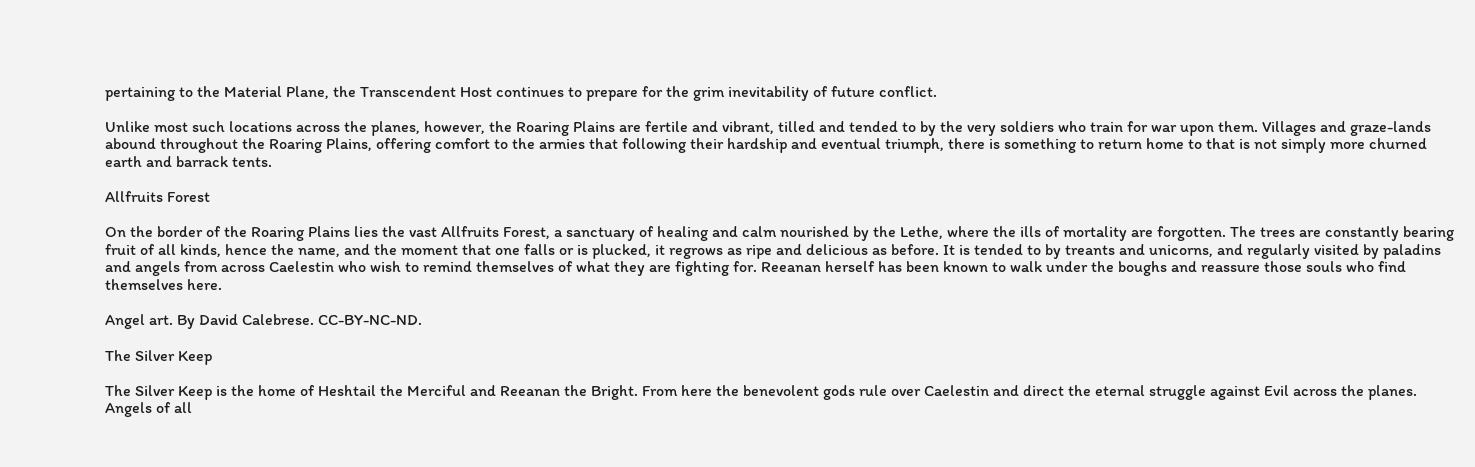pertaining to the Material Plane, the Transcendent Host continues to prepare for the grim inevitability of future conflict.

Unlike most such locations across the planes, however, the Roaring Plains are fertile and vibrant, tilled and tended to by the very soldiers who train for war upon them. Villages and graze-lands abound throughout the Roaring Plains, offering comfort to the armies that following their hardship and eventual triumph, there is something to return home to that is not simply more churned earth and barrack tents.

Allfruits Forest

On the border of the Roaring Plains lies the vast Allfruits Forest, a sanctuary of healing and calm nourished by the Lethe, where the ills of mortality are forgotten. The trees are constantly bearing fruit of all kinds, hence the name, and the moment that one falls or is plucked, it regrows as ripe and delicious as before. It is tended to by treants and unicorns, and regularly visited by paladins and angels from across Caelestin who wish to remind themselves of what they are fighting for. Reeanan herself has been known to walk under the boughs and reassure those souls who find themselves here.

Angel art. By David Calebrese. CC-BY-NC-ND.

The Silver Keep

The Silver Keep is the home of Heshtail the Merciful and Reeanan the Bright. From here the benevolent gods rule over Caelestin and direct the eternal struggle against Evil across the planes. Angels of all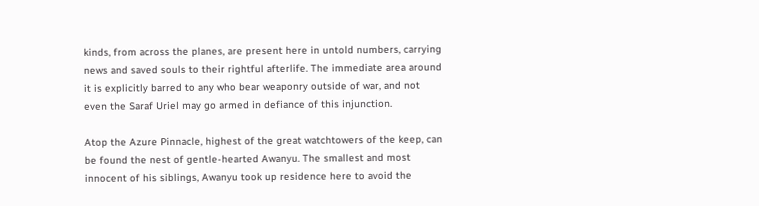kinds, from across the planes, are present here in untold numbers, carrying news and saved souls to their rightful afterlife. The immediate area around it is explicitly barred to any who bear weaponry outside of war, and not even the Saraf Uriel may go armed in defiance of this injunction.

Atop the Azure Pinnacle, highest of the great watchtowers of the keep, can be found the nest of gentle-hearted Awanyu. The smallest and most innocent of his siblings, Awanyu took up residence here to avoid the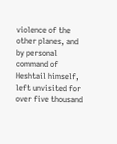violence of the other planes, and by personal command of Heshtail himself, left unvisited for over five thousand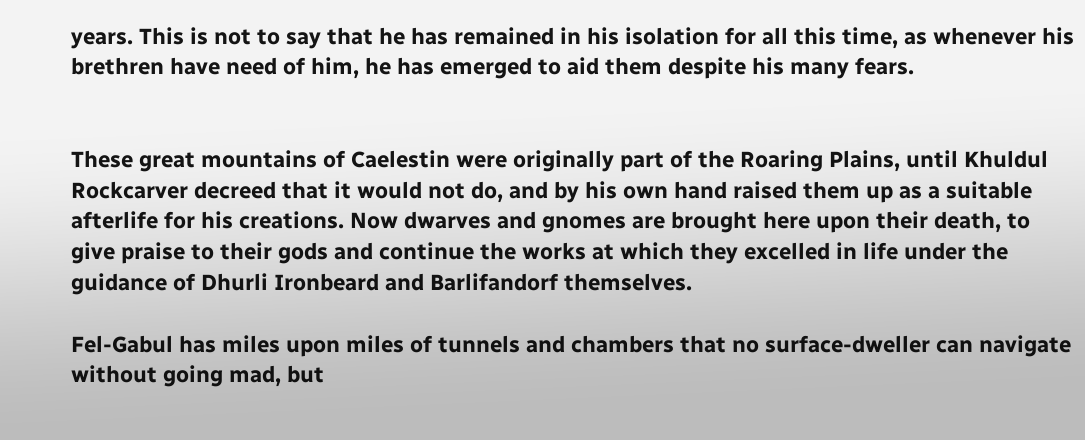years. This is not to say that he has remained in his isolation for all this time, as whenever his brethren have need of him, he has emerged to aid them despite his many fears.


These great mountains of Caelestin were originally part of the Roaring Plains, until Khuldul Rockcarver decreed that it would not do, and by his own hand raised them up as a suitable afterlife for his creations. Now dwarves and gnomes are brought here upon their death, to give praise to their gods and continue the works at which they excelled in life under the guidance of Dhurli Ironbeard and Barlifandorf themselves.

Fel-Gabul has miles upon miles of tunnels and chambers that no surface-dweller can navigate without going mad, but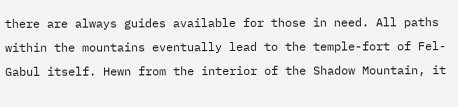there are always guides available for those in need. All paths within the mountains eventually lead to the temple-fort of Fel-Gabul itself. Hewn from the interior of the Shadow Mountain, it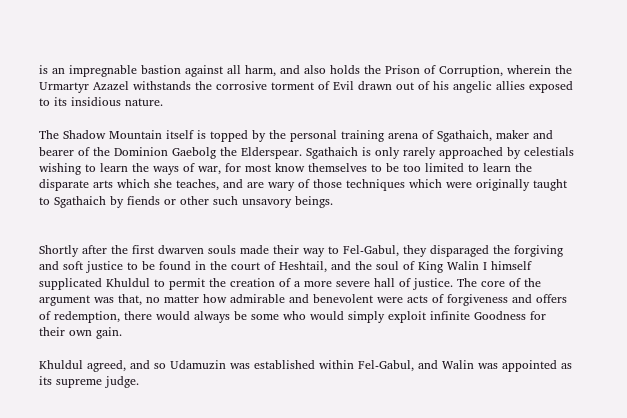is an impregnable bastion against all harm, and also holds the Prison of Corruption, wherein the Urmartyr Azazel withstands the corrosive torment of Evil drawn out of his angelic allies exposed to its insidious nature.

The Shadow Mountain itself is topped by the personal training arena of Sgathaich, maker and bearer of the Dominion Gaebolg the Elderspear. Sgathaich is only rarely approached by celestials wishing to learn the ways of war, for most know themselves to be too limited to learn the disparate arts which she teaches, and are wary of those techniques which were originally taught to Sgathaich by fiends or other such unsavory beings.


Shortly after the first dwarven souls made their way to Fel-Gabul, they disparaged the forgiving and soft justice to be found in the court of Heshtail, and the soul of King Walin I himself supplicated Khuldul to permit the creation of a more severe hall of justice. The core of the argument was that, no matter how admirable and benevolent were acts of forgiveness and offers of redemption, there would always be some who would simply exploit infinite Goodness for their own gain.

Khuldul agreed, and so Udamuzin was established within Fel-Gabul, and Walin was appointed as its supreme judge.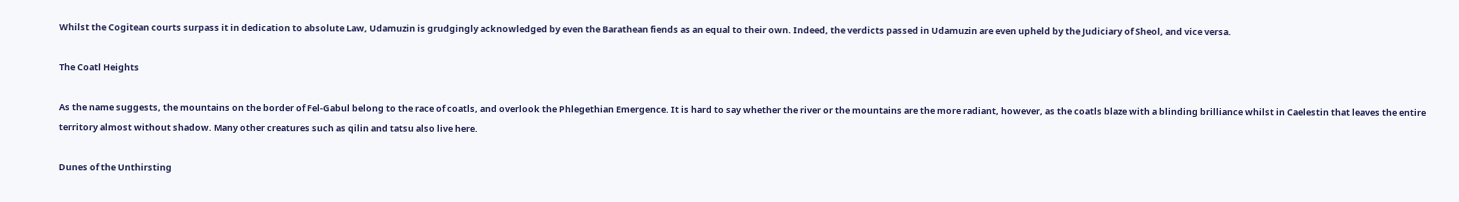Whilst the Cogitean courts surpass it in dedication to absolute Law, Udamuzin is grudgingly acknowledged by even the Barathean fiends as an equal to their own. Indeed, the verdicts passed in Udamuzin are even upheld by the Judiciary of Sheol, and vice versa.

The Coatl Heights

As the name suggests, the mountains on the border of Fel-Gabul belong to the race of coatls, and overlook the Phlegethian Emergence. It is hard to say whether the river or the mountains are the more radiant, however, as the coatls blaze with a blinding brilliance whilst in Caelestin that leaves the entire territory almost without shadow. Many other creatures such as qilin and tatsu also live here.

Dunes of the Unthirsting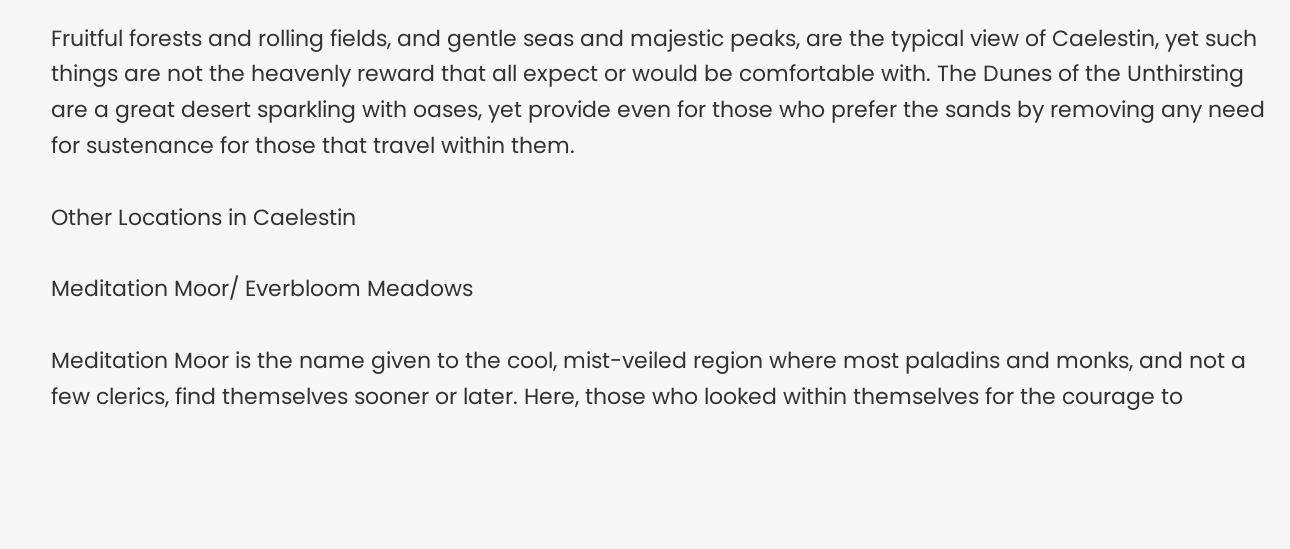Fruitful forests and rolling fields, and gentle seas and majestic peaks, are the typical view of Caelestin, yet such things are not the heavenly reward that all expect or would be comfortable with. The Dunes of the Unthirsting are a great desert sparkling with oases, yet provide even for those who prefer the sands by removing any need for sustenance for those that travel within them.

Other Locations in Caelestin

Meditation Moor/ Everbloom Meadows

Meditation Moor is the name given to the cool, mist-veiled region where most paladins and monks, and not a few clerics, find themselves sooner or later. Here, those who looked within themselves for the courage to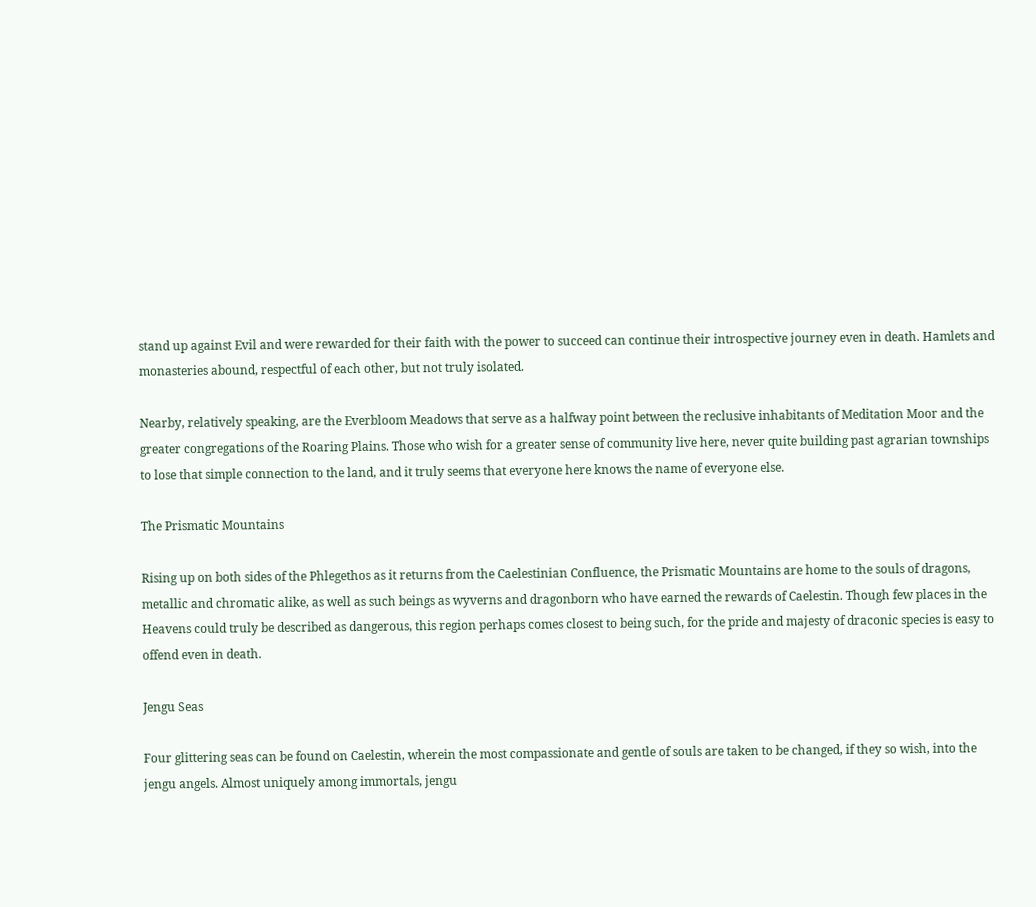stand up against Evil and were rewarded for their faith with the power to succeed can continue their introspective journey even in death. Hamlets and monasteries abound, respectful of each other, but not truly isolated.

Nearby, relatively speaking, are the Everbloom Meadows that serve as a halfway point between the reclusive inhabitants of Meditation Moor and the greater congregations of the Roaring Plains. Those who wish for a greater sense of community live here, never quite building past agrarian townships to lose that simple connection to the land, and it truly seems that everyone here knows the name of everyone else.

The Prismatic Mountains

Rising up on both sides of the Phlegethos as it returns from the Caelestinian Confluence, the Prismatic Mountains are home to the souls of dragons, metallic and chromatic alike, as well as such beings as wyverns and dragonborn who have earned the rewards of Caelestin. Though few places in the Heavens could truly be described as dangerous, this region perhaps comes closest to being such, for the pride and majesty of draconic species is easy to offend even in death.

Jengu Seas

Four glittering seas can be found on Caelestin, wherein the most compassionate and gentle of souls are taken to be changed, if they so wish, into the jengu angels. Almost uniquely among immortals, jengu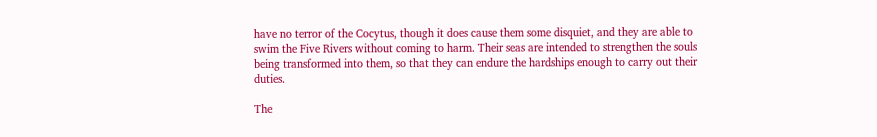have no terror of the Cocytus, though it does cause them some disquiet, and they are able to swim the Five Rivers without coming to harm. Their seas are intended to strengthen the souls being transformed into them, so that they can endure the hardships enough to carry out their duties.

The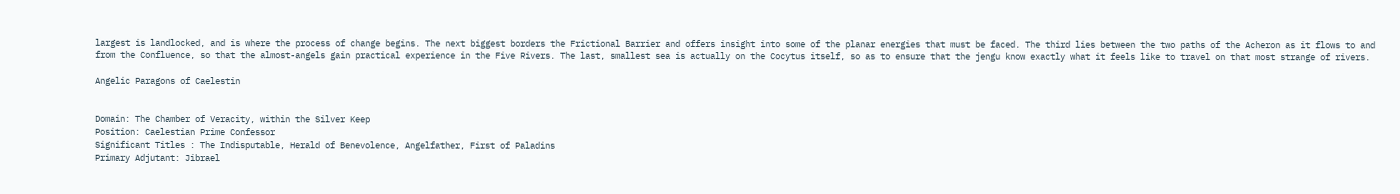largest is landlocked, and is where the process of change begins. The next biggest borders the Frictional Barrier and offers insight into some of the planar energies that must be faced. The third lies between the two paths of the Acheron as it flows to and from the Confluence, so that the almost-angels gain practical experience in the Five Rivers. The last, smallest sea is actually on the Cocytus itself, so as to ensure that the jengu know exactly what it feels like to travel on that most strange of rivers.

Angelic Paragons of Caelestin


Domain: The Chamber of Veracity, within the Silver Keep
Position: Caelestian Prime Confessor
Significant Titles : The Indisputable, Herald of Benevolence, Angelfather, First of Paladins
Primary Adjutant: Jibrael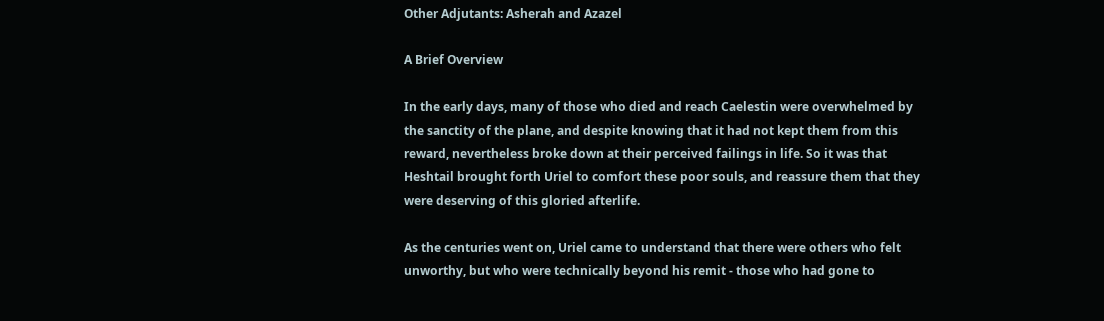Other Adjutants: Asherah and Azazel

A Brief Overview

In the early days, many of those who died and reach Caelestin were overwhelmed by the sanctity of the plane, and despite knowing that it had not kept them from this reward, nevertheless broke down at their perceived failings in life. So it was that Heshtail brought forth Uriel to comfort these poor souls, and reassure them that they were deserving of this gloried afterlife.

As the centuries went on, Uriel came to understand that there were others who felt unworthy, but who were technically beyond his remit - those who had gone to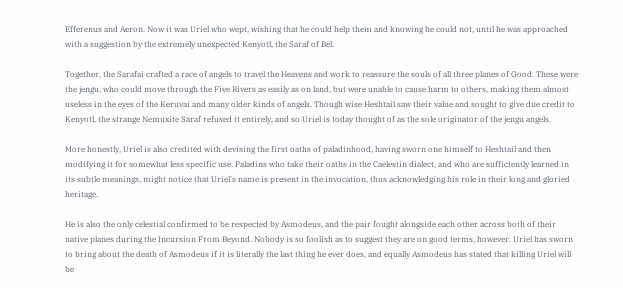Efferenus and Aeron. Now it was Uriel who wept, wishing that he could help them and knowing he could not, until he was approached with a suggestion by the extremely unexpected Kenyotl, the Saraf of Bel.

Together, the Sarafai crafted a race of angels to travel the Heavens and work to reassure the souls of all three planes of Good. These were the jengu, who could move through the Five Rivers as easily as on land, but were unable to cause harm to others, making them almost useless in the eyes of the Keruvai and many older kinds of angels. Though wise Heshtail saw their value and sought to give due credit to Kenyotl, the strange Nemuxite Saraf refused it entirely, and so Uriel is today thought of as the sole originator of the jengu angels.

More honestly, Uriel is also credited with devising the first oaths of paladinhood, having sworn one himself to Heshtail and then modifying it for somewhat less specific use. Paladins who take their oaths in the Caelestin dialect, and who are sufficiently learned in its subtle meanings, might notice that Uriel's name is present in the invocation, thus acknowledging his role in their long and gloried heritage.

He is also the only celestial confirmed to be respected by Asmodeus, and the pair fought alongside each other across both of their native planes during the Incursion From Beyond. Nobody is so foolish as to suggest they are on good terms, however. Uriel has sworn to bring about the death of Asmodeus if it is literally the last thing he ever does, and equally Asmodeus has stated that killing Uriel will be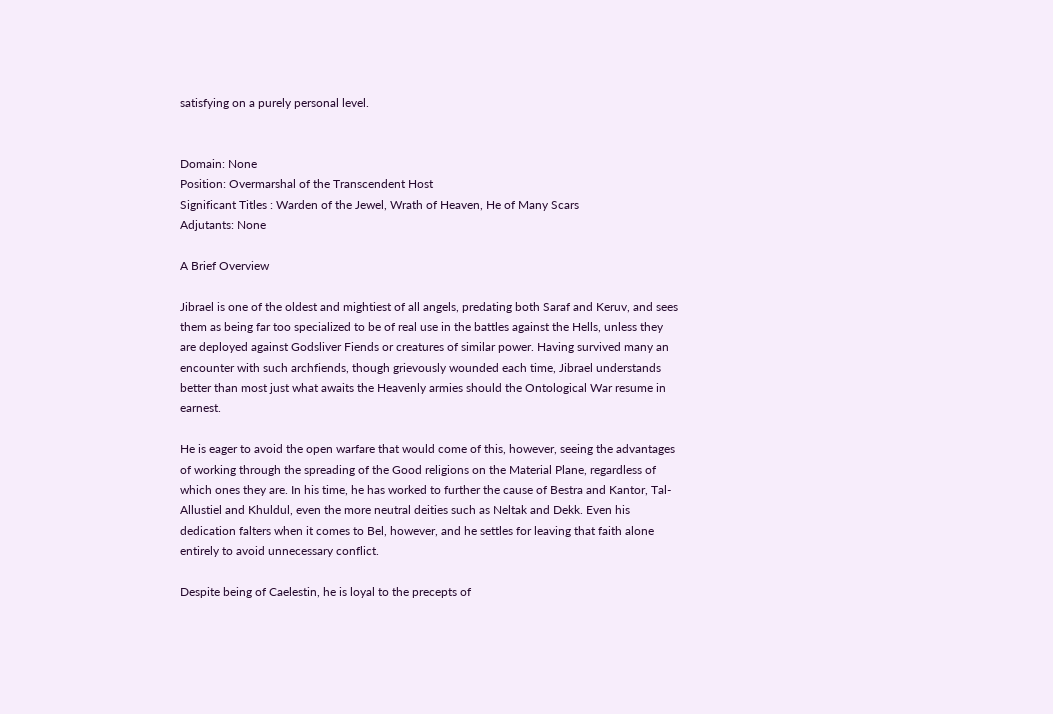satisfying on a purely personal level.


Domain: None
Position: Overmarshal of the Transcendent Host
Significant Titles : Warden of the Jewel, Wrath of Heaven, He of Many Scars
Adjutants: None

A Brief Overview

Jibrael is one of the oldest and mightiest of all angels, predating both Saraf and Keruv, and sees them as being far too specialized to be of real use in the battles against the Hells, unless they are deployed against Godsliver Fiends or creatures of similar power. Having survived many an encounter with such archfiends, though grievously wounded each time, Jibrael understands better than most just what awaits the Heavenly armies should the Ontological War resume in earnest.

He is eager to avoid the open warfare that would come of this, however, seeing the advantages of working through the spreading of the Good religions on the Material Plane, regardless of which ones they are. In his time, he has worked to further the cause of Bestra and Kantor, Tal-Allustiel and Khuldul, even the more neutral deities such as Neltak and Dekk. Even his dedication falters when it comes to Bel, however, and he settles for leaving that faith alone entirely to avoid unnecessary conflict.

Despite being of Caelestin, he is loyal to the precepts of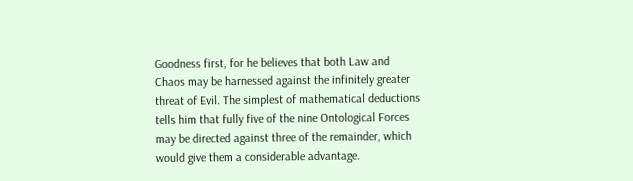Goodness first, for he believes that both Law and Chaos may be harnessed against the infinitely greater threat of Evil. The simplest of mathematical deductions tells him that fully five of the nine Ontological Forces may be directed against three of the remainder, which would give them a considerable advantage.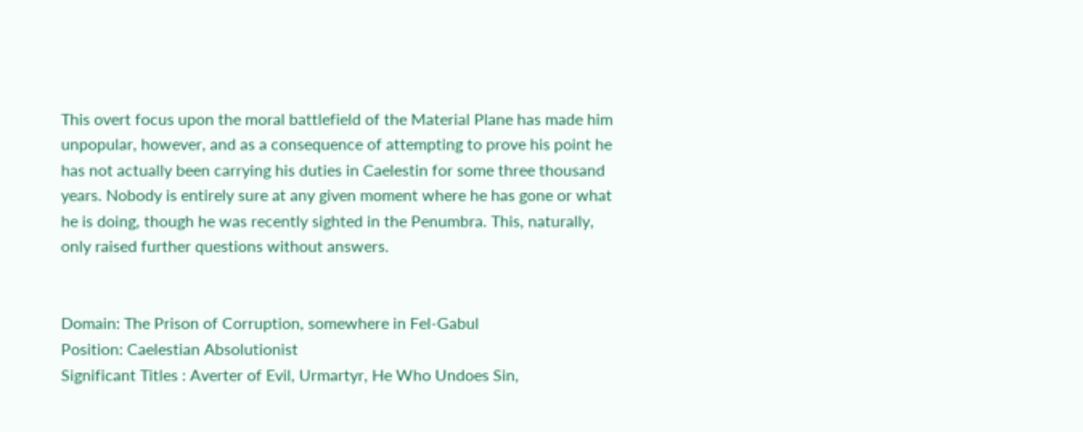This overt focus upon the moral battlefield of the Material Plane has made him unpopular, however, and as a consequence of attempting to prove his point he has not actually been carrying his duties in Caelestin for some three thousand years. Nobody is entirely sure at any given moment where he has gone or what he is doing, though he was recently sighted in the Penumbra. This, naturally, only raised further questions without answers.


Domain: The Prison of Corruption, somewhere in Fel-Gabul
Position: Caelestian Absolutionist
Significant Titles : Averter of Evil, Urmartyr, He Who Undoes Sin,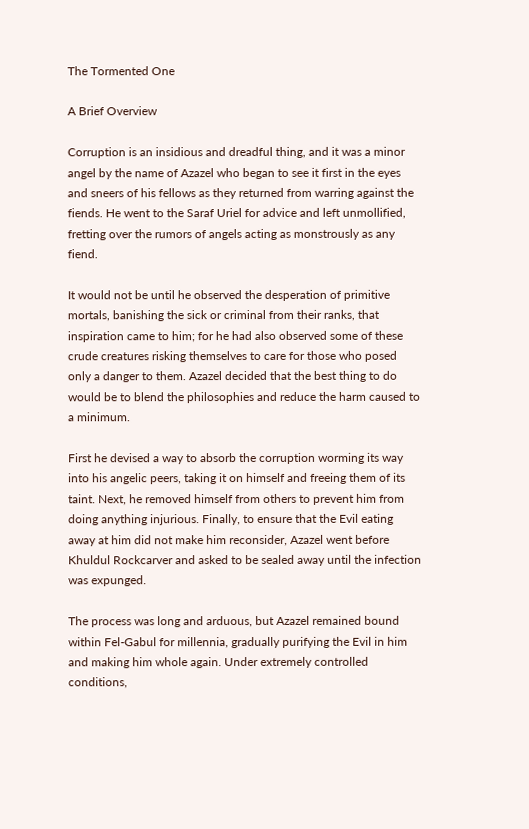The Tormented One

A Brief Overview

Corruption is an insidious and dreadful thing, and it was a minor angel by the name of Azazel who began to see it first in the eyes and sneers of his fellows as they returned from warring against the fiends. He went to the Saraf Uriel for advice and left unmollified, fretting over the rumors of angels acting as monstrously as any fiend.

It would not be until he observed the desperation of primitive mortals, banishing the sick or criminal from their ranks, that inspiration came to him; for he had also observed some of these crude creatures risking themselves to care for those who posed only a danger to them. Azazel decided that the best thing to do would be to blend the philosophies and reduce the harm caused to a minimum.

First he devised a way to absorb the corruption worming its way into his angelic peers, taking it on himself and freeing them of its taint. Next, he removed himself from others to prevent him from doing anything injurious. Finally, to ensure that the Evil eating away at him did not make him reconsider, Azazel went before Khuldul Rockcarver and asked to be sealed away until the infection was expunged.

The process was long and arduous, but Azazel remained bound within Fel-Gabul for millennia, gradually purifying the Evil in him and making him whole again. Under extremely controlled conditions,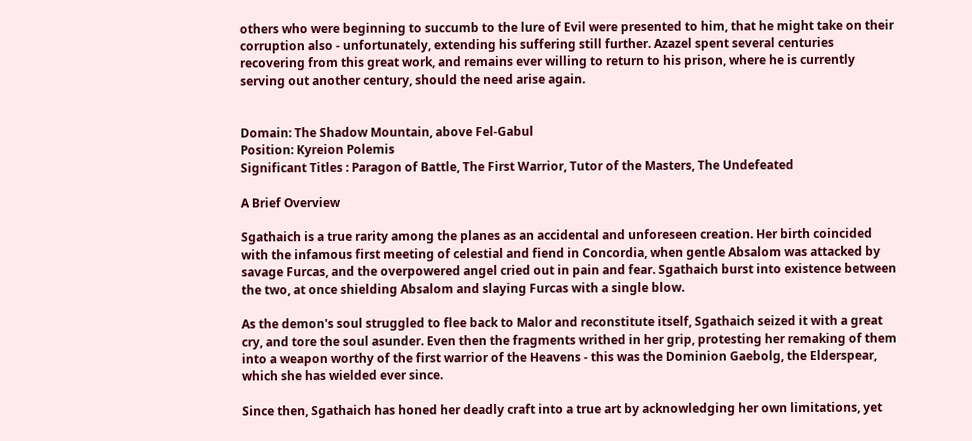others who were beginning to succumb to the lure of Evil were presented to him, that he might take on their corruption also - unfortunately, extending his suffering still further. Azazel spent several centuries recovering from this great work, and remains ever willing to return to his prison, where he is currently serving out another century, should the need arise again.


Domain: The Shadow Mountain, above Fel-Gabul
Position: Kyreion Polemis
Significant Titles : Paragon of Battle, The First Warrior, Tutor of the Masters, The Undefeated

A Brief Overview

Sgathaich is a true rarity among the planes as an accidental and unforeseen creation. Her birth coincided with the infamous first meeting of celestial and fiend in Concordia, when gentle Absalom was attacked by savage Furcas, and the overpowered angel cried out in pain and fear. Sgathaich burst into existence between the two, at once shielding Absalom and slaying Furcas with a single blow.

As the demon's soul struggled to flee back to Malor and reconstitute itself, Sgathaich seized it with a great cry, and tore the soul asunder. Even then the fragments writhed in her grip, protesting her remaking of them into a weapon worthy of the first warrior of the Heavens - this was the Dominion Gaebolg, the Elderspear, which she has wielded ever since.

Since then, Sgathaich has honed her deadly craft into a true art by acknowledging her own limitations, yet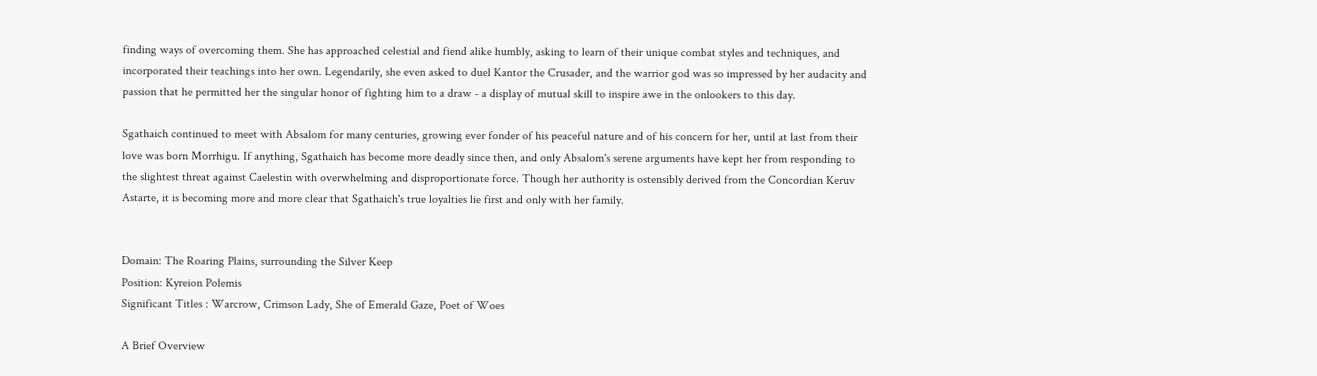finding ways of overcoming them. She has approached celestial and fiend alike humbly, asking to learn of their unique combat styles and techniques, and incorporated their teachings into her own. Legendarily, she even asked to duel Kantor the Crusader, and the warrior god was so impressed by her audacity and passion that he permitted her the singular honor of fighting him to a draw - a display of mutual skill to inspire awe in the onlookers to this day.

Sgathaich continued to meet with Absalom for many centuries, growing ever fonder of his peaceful nature and of his concern for her, until at last from their love was born Morrhigu. If anything, Sgathaich has become more deadly since then, and only Absalom's serene arguments have kept her from responding to the slightest threat against Caelestin with overwhelming and disproportionate force. Though her authority is ostensibly derived from the Concordian Keruv Astarte, it is becoming more and more clear that Sgathaich's true loyalties lie first and only with her family.


Domain: The Roaring Plains, surrounding the Silver Keep
Position: Kyreion Polemis
Significant Titles : Warcrow, Crimson Lady, She of Emerald Gaze, Poet of Woes

A Brief Overview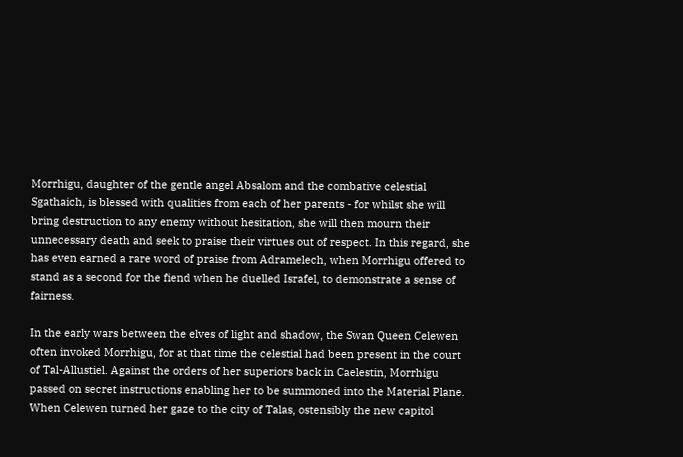Morrhigu, daughter of the gentle angel Absalom and the combative celestial Sgathaich, is blessed with qualities from each of her parents - for whilst she will bring destruction to any enemy without hesitation, she will then mourn their unnecessary death and seek to praise their virtues out of respect. In this regard, she has even earned a rare word of praise from Adramelech, when Morrhigu offered to stand as a second for the fiend when he duelled Israfel, to demonstrate a sense of fairness.

In the early wars between the elves of light and shadow, the Swan Queen Celewen often invoked Morrhigu, for at that time the celestial had been present in the court of Tal-Allustiel. Against the orders of her superiors back in Caelestin, Morrhigu passed on secret instructions enabling her to be summoned into the Material Plane. When Celewen turned her gaze to the city of Talas, ostensibly the new capitol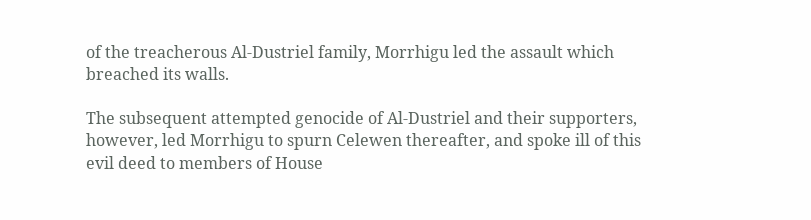of the treacherous Al-Dustriel family, Morrhigu led the assault which breached its walls.

The subsequent attempted genocide of Al-Dustriel and their supporters, however, led Morrhigu to spurn Celewen thereafter, and spoke ill of this evil deed to members of House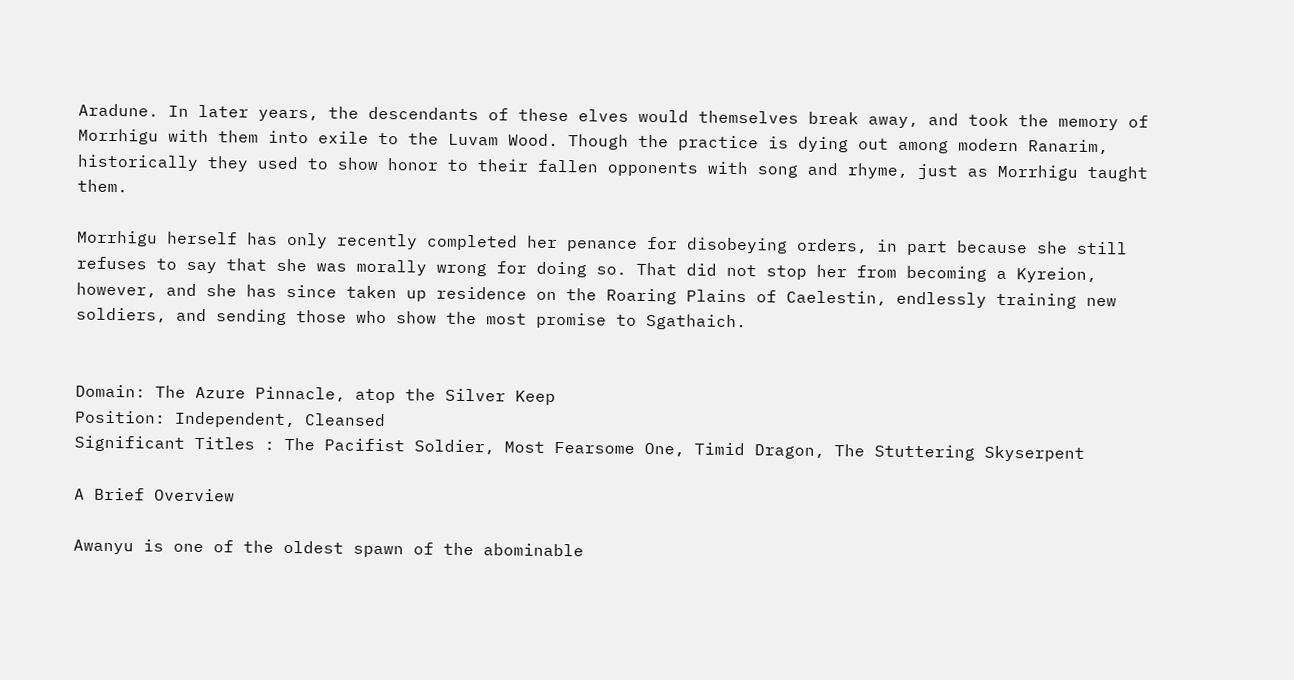Aradune. In later years, the descendants of these elves would themselves break away, and took the memory of Morrhigu with them into exile to the Luvam Wood. Though the practice is dying out among modern Ranarim, historically they used to show honor to their fallen opponents with song and rhyme, just as Morrhigu taught them.

Morrhigu herself has only recently completed her penance for disobeying orders, in part because she still refuses to say that she was morally wrong for doing so. That did not stop her from becoming a Kyreion, however, and she has since taken up residence on the Roaring Plains of Caelestin, endlessly training new soldiers, and sending those who show the most promise to Sgathaich.


Domain: The Azure Pinnacle, atop the Silver Keep
Position: Independent, Cleansed
Significant Titles : The Pacifist Soldier, Most Fearsome One, Timid Dragon, The Stuttering Skyserpent

A Brief Overview

Awanyu is one of the oldest spawn of the abominable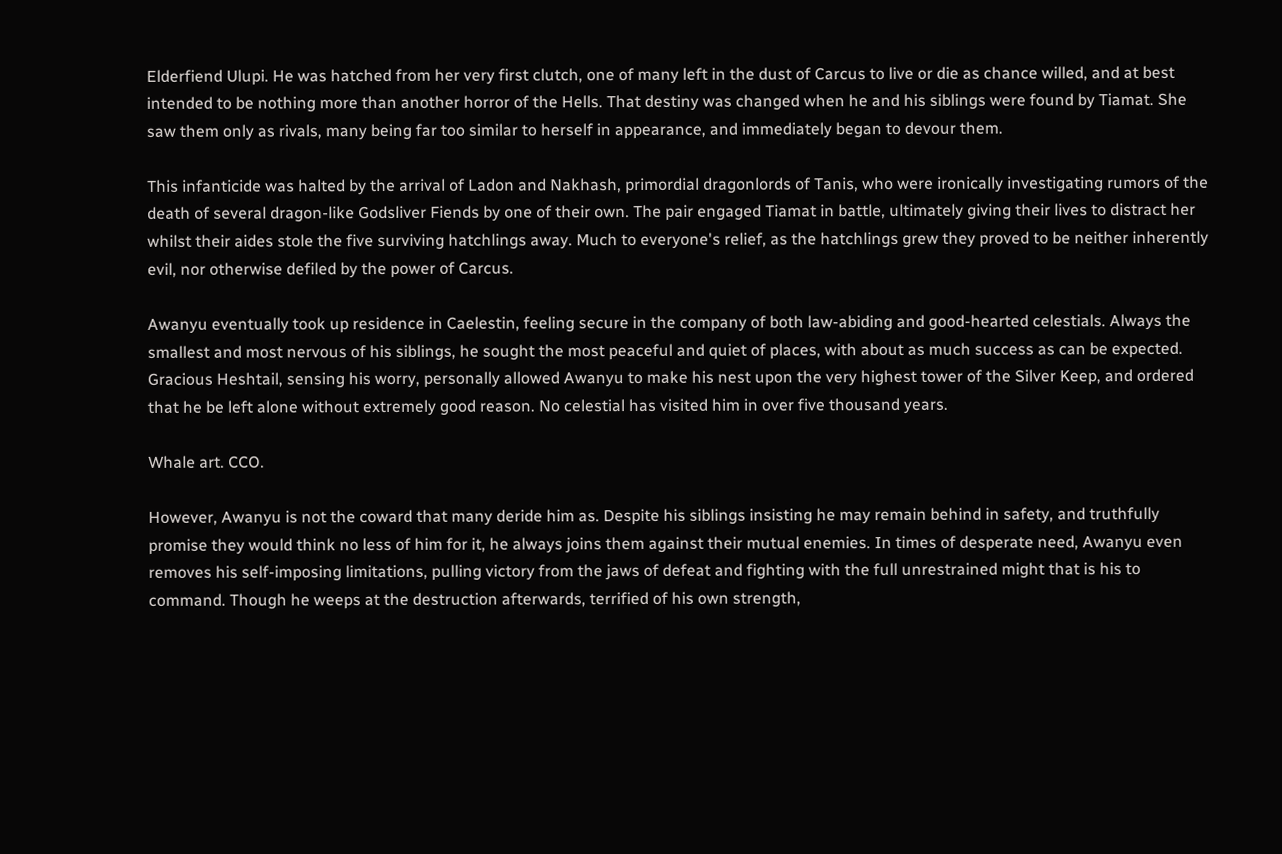Elderfiend Ulupi. He was hatched from her very first clutch, one of many left in the dust of Carcus to live or die as chance willed, and at best intended to be nothing more than another horror of the Hells. That destiny was changed when he and his siblings were found by Tiamat. She saw them only as rivals, many being far too similar to herself in appearance, and immediately began to devour them.

This infanticide was halted by the arrival of Ladon and Nakhash, primordial dragonlords of Tanis, who were ironically investigating rumors of the death of several dragon-like Godsliver Fiends by one of their own. The pair engaged Tiamat in battle, ultimately giving their lives to distract her whilst their aides stole the five surviving hatchlings away. Much to everyone's relief, as the hatchlings grew they proved to be neither inherently evil, nor otherwise defiled by the power of Carcus.

Awanyu eventually took up residence in Caelestin, feeling secure in the company of both law-abiding and good-hearted celestials. Always the smallest and most nervous of his siblings, he sought the most peaceful and quiet of places, with about as much success as can be expected. Gracious Heshtail, sensing his worry, personally allowed Awanyu to make his nest upon the very highest tower of the Silver Keep, and ordered that he be left alone without extremely good reason. No celestial has visited him in over five thousand years.

Whale art. CCO.

However, Awanyu is not the coward that many deride him as. Despite his siblings insisting he may remain behind in safety, and truthfully promise they would think no less of him for it, he always joins them against their mutual enemies. In times of desperate need, Awanyu even removes his self-imposing limitations, pulling victory from the jaws of defeat and fighting with the full unrestrained might that is his to command. Though he weeps at the destruction afterwards, terrified of his own strength,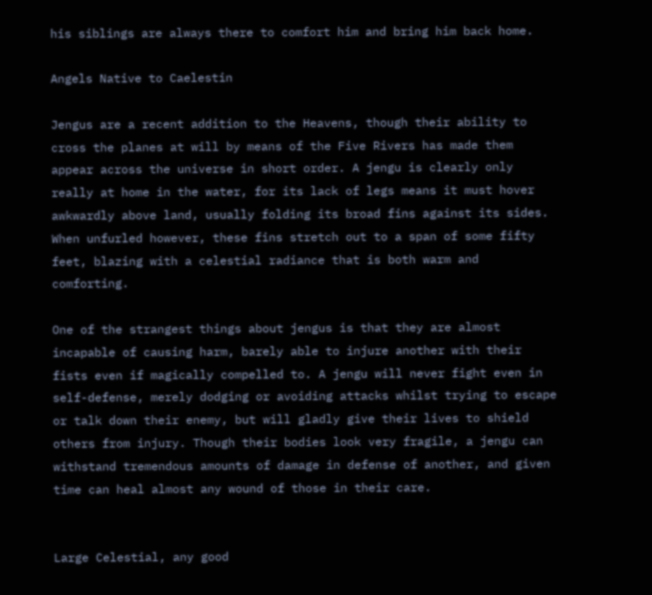his siblings are always there to comfort him and bring him back home.

Angels Native to Caelestin

Jengus are a recent addition to the Heavens, though their ability to cross the planes at will by means of the Five Rivers has made them appear across the universe in short order. A jengu is clearly only really at home in the water, for its lack of legs means it must hover awkwardly above land, usually folding its broad fins against its sides. When unfurled however, these fins stretch out to a span of some fifty feet, blazing with a celestial radiance that is both warm and comforting.

One of the strangest things about jengus is that they are almost incapable of causing harm, barely able to injure another with their fists even if magically compelled to. A jengu will never fight even in self-defense, merely dodging or avoiding attacks whilst trying to escape or talk down their enemy, but will gladly give their lives to shield others from injury. Though their bodies look very fragile, a jengu can withstand tremendous amounts of damage in defense of another, and given time can heal almost any wound of those in their care.


Large Celestial, any good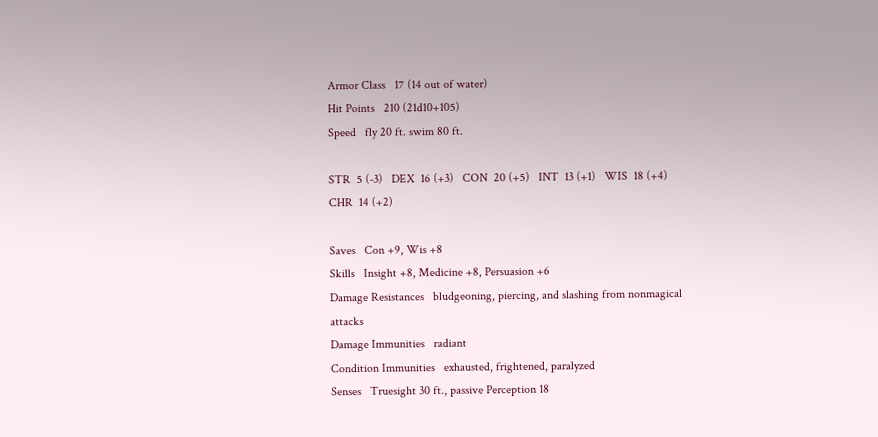Armor Class   17 (14 out of water)
Hit Points   210 (21d10+105)
Speed   fly 20 ft. swim 80 ft.

STR  5 (-3)   DEX  16 (+3)   CON  20 (+5)   INT  13 (+1)   WIS  18 (+4)   CHR  14 (+2)

Saves   Con +9, Wis +8
Skills   Insight +8, Medicine +8, Persuasion +6
Damage Resistances   bludgeoning, piercing, and slashing from nonmagical attacks
Damage Immunities   radiant
Condition Immunities   exhausted, frightened, paralyzed
Senses   Truesight 30 ft., passive Perception 18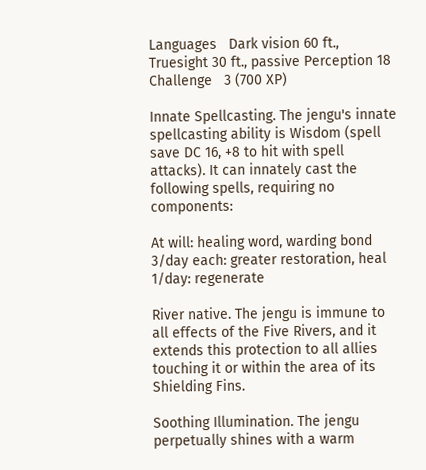Languages   Dark vision 60 ft., Truesight 30 ft., passive Perception 18
Challenge   3 (700 XP)

Innate Spellcasting. The jengu's innate spellcasting ability is Wisdom (spell save DC 16, +8 to hit with spell attacks). It can innately cast the following spells, requiring no components:

At will: healing word, warding bond
3/day each: greater restoration, heal
1/day: regenerate

River native. The jengu is immune to all effects of the Five Rivers, and it extends this protection to all allies touching it or within the area of its Shielding Fins.

Soothing Illumination. The jengu perpetually shines with a warm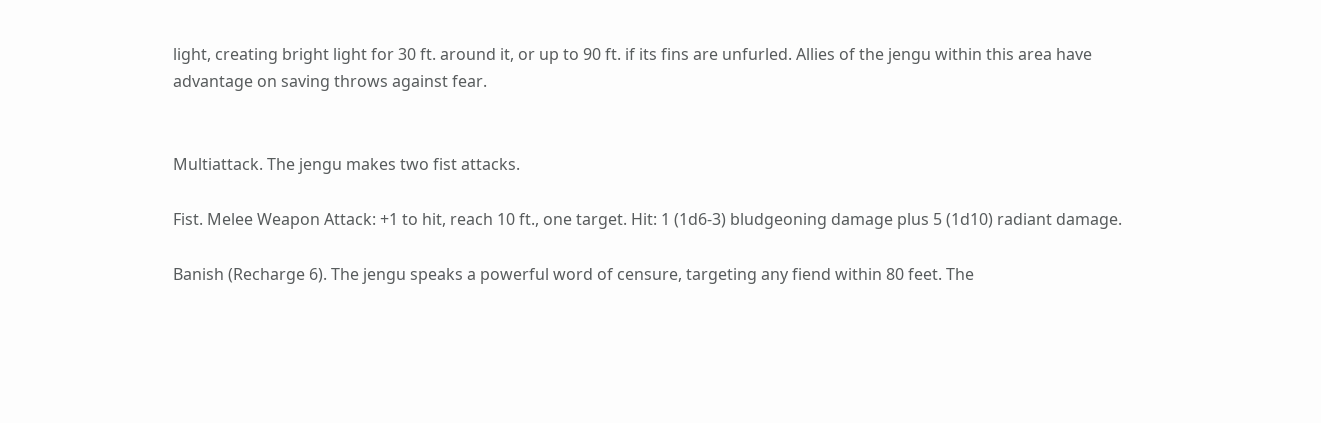light, creating bright light for 30 ft. around it, or up to 90 ft. if its fins are unfurled. Allies of the jengu within this area have advantage on saving throws against fear.


Multiattack. The jengu makes two fist attacks.

Fist. Melee Weapon Attack: +1 to hit, reach 10 ft., one target. Hit: 1 (1d6-3) bludgeoning damage plus 5 (1d10) radiant damage.

Banish (Recharge 6). The jengu speaks a powerful word of censure, targeting any fiend within 80 feet. The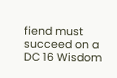fiend must succeed on a DC 16 Wisdom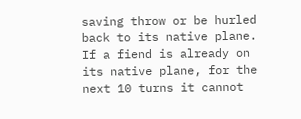saving throw or be hurled back to its native plane. If a fiend is already on its native plane, for the next 10 turns it cannot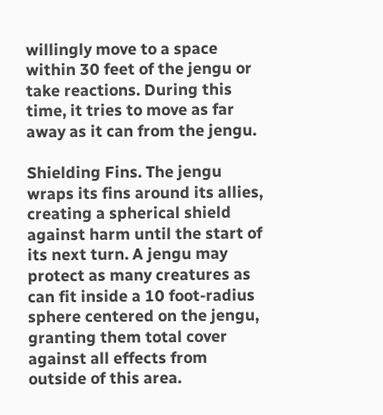willingly move to a space within 30 feet of the jengu or take reactions. During this time, it tries to move as far away as it can from the jengu.

Shielding Fins. The jengu wraps its fins around its allies, creating a spherical shield against harm until the start of its next turn. A jengu may protect as many creatures as can fit inside a 10 foot-radius sphere centered on the jengu, granting them total cover against all effects from outside of this area.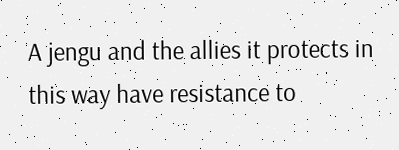A jengu and the allies it protects in this way have resistance to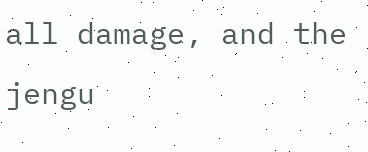all damage, and the jengu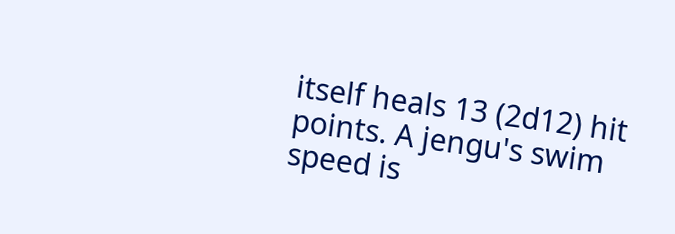itself heals 13 (2d12) hit points. A jengu's swim speed is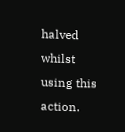halved whilst using this action.